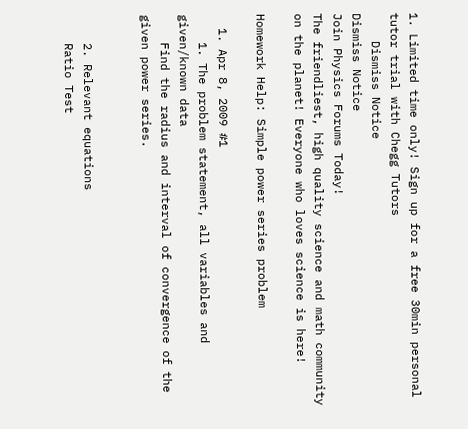1. Limited time only! Sign up for a free 30min personal tutor trial with Chegg Tutors
    Dismiss Notice
Dismiss Notice
Join Physics Forums Today!
The friendliest, high quality science and math community on the planet! Everyone who loves science is here!

Homework Help: Simple power series problem

  1. Apr 8, 2009 #1
    1. The problem statement, all variables and given/known data
    Find the radius and interval of convergence of the given power series.


    2. Relevant equations
    Ratio Test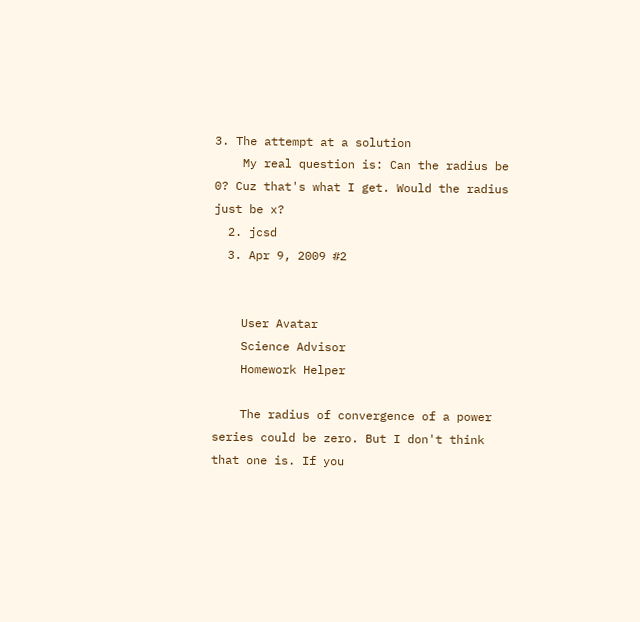3. The attempt at a solution
    My real question is: Can the radius be 0? Cuz that's what I get. Would the radius just be x?
  2. jcsd
  3. Apr 9, 2009 #2


    User Avatar
    Science Advisor
    Homework Helper

    The radius of convergence of a power series could be zero. But I don't think that one is. If you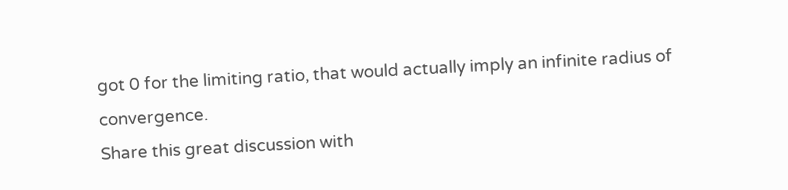got 0 for the limiting ratio, that would actually imply an infinite radius of convergence.
Share this great discussion with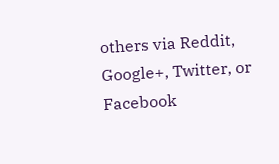others via Reddit, Google+, Twitter, or Facebook